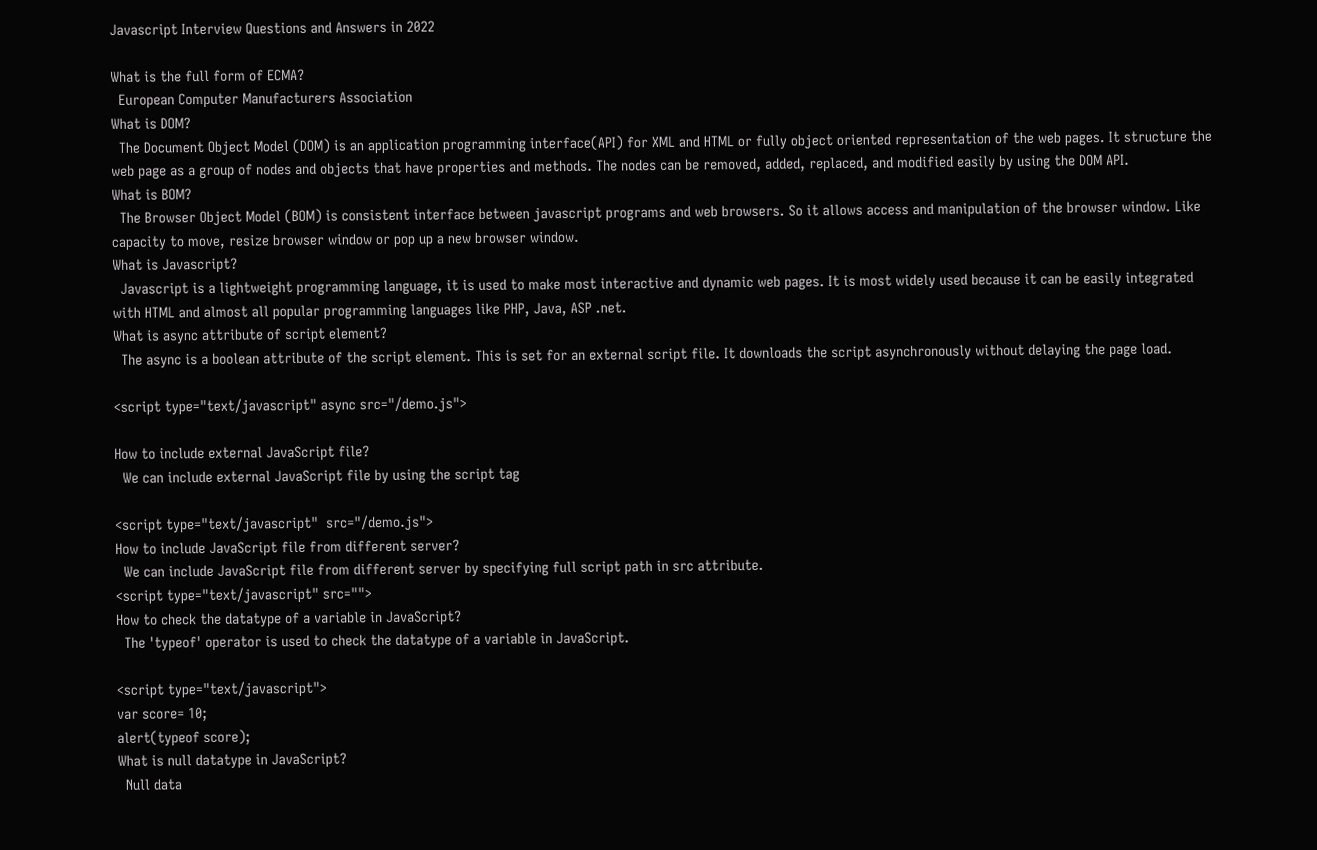Javascript Interview Questions and Answers in 2022

What is the full form of ECMA?
  European Computer Manufacturers Association
What is DOM?
  The Document Object Model (DOM) is an application programming interface(API) for XML and HTML or fully object oriented representation of the web pages. It structure the web page as a group of nodes and objects that have properties and methods. The nodes can be removed, added, replaced, and modified easily by using the DOM API.
What is BOM?
  The Browser Object Model (BOM) is consistent interface between javascript programs and web browsers. So it allows access and manipulation of the browser window. Like capacity to move, resize browser window or pop up a new browser window.
What is Javascript?
  Javascript is a lightweight programming language, it is used to make most interactive and dynamic web pages. It is most widely used because it can be easily integrated with HTML and almost all popular programming languages like PHP, Java, ASP .net.
What is async attribute of script element?
  The async is a boolean attribute of the script element. This is set for an external script file. It downloads the script asynchronously without delaying the page load.

<script type="text/javascript" async src="/demo.js">

How to include external JavaScript file?
  We can include external JavaScript file by using the script tag

<script type="text/javascript"  src="/demo.js">
How to include JavaScript file from different server?
  We can include JavaScript file from different server by specifying full script path in src attribute.
<script type="text/javascript" src="">
How to check the datatype of a variable in JavaScript?
  The 'typeof' operator is used to check the datatype of a variable in JavaScript.

<script type="text/javascript">
var score= 10;
alert(typeof score);
What is null datatype in JavaScript?
  Null data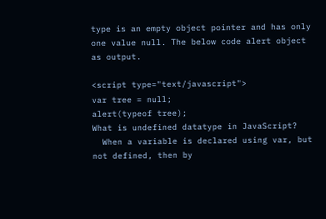type is an empty object pointer and has only one value null. The below code alert object as output.

<script type="text/javascript">
var tree = null;
alert(typeof tree);
What is undefined datatype in JavaScript?
  When a variable is declared using var, but not defined, then by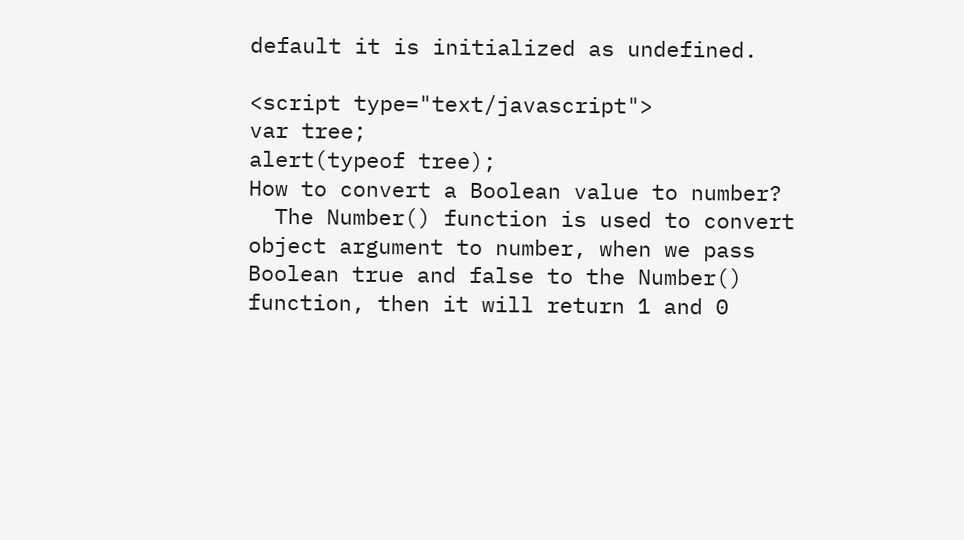default it is initialized as undefined.

<script type="text/javascript">
var tree;
alert(typeof tree);
How to convert a Boolean value to number?
  The Number() function is used to convert object argument to number, when we pass Boolean true and false to the Number() function, then it will return 1 and 0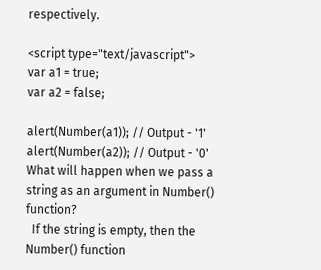respectively.

<script type="text/javascript">
var a1 = true;
var a2 = false;

alert(Number(a1)); // Output - '1'
alert(Number(a2)); // Output - '0'
What will happen when we pass a string as an argument in Number() function?
  If the string is empty, then the Number() function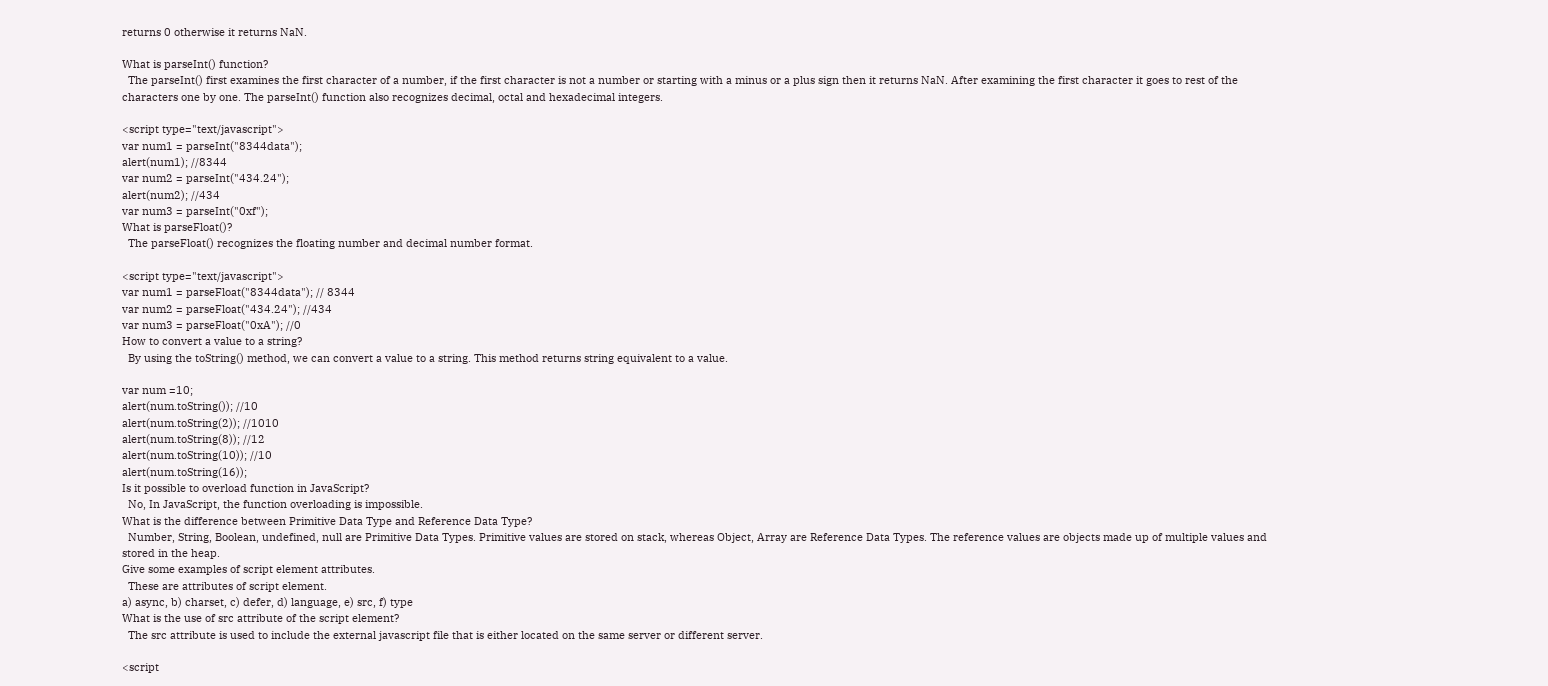returns 0 otherwise it returns NaN.

What is parseInt() function?
  The parseInt() first examines the first character of a number, if the first character is not a number or starting with a minus or a plus sign then it returns NaN. After examining the first character it goes to rest of the characters one by one. The parseInt() function also recognizes decimal, octal and hexadecimal integers.

<script type="text/javascript">
var num1 = parseInt("8344data");
alert(num1); //8344
var num2 = parseInt("434.24");
alert(num2); //434
var num3 = parseInt("0xf");
What is parseFloat()?
  The parseFloat() recognizes the floating number and decimal number format.

<script type="text/javascript">
var num1 = parseFloat("8344data"); // 8344
var num2 = parseFloat("434.24"); //434
var num3 = parseFloat("0xA"); //0
How to convert a value to a string?
  By using the toString() method, we can convert a value to a string. This method returns string equivalent to a value.

var num =10;
alert(num.toString()); //10
alert(num.toString(2)); //1010
alert(num.toString(8)); //12
alert(num.toString(10)); //10
alert(num.toString(16));
Is it possible to overload function in JavaScript?
  No, In JavaScript, the function overloading is impossible.
What is the difference between Primitive Data Type and Reference Data Type?
  Number, String, Boolean, undefined, null are Primitive Data Types. Primitive values are stored on stack, whereas Object, Array are Reference Data Types. The reference values are objects made up of multiple values and stored in the heap.
Give some examples of script element attributes.
  These are attributes of script element.
a) async, b) charset, c) defer, d) language, e) src, f) type
What is the use of src attribute of the script element?
  The src attribute is used to include the external javascript file that is either located on the same server or different server.

<script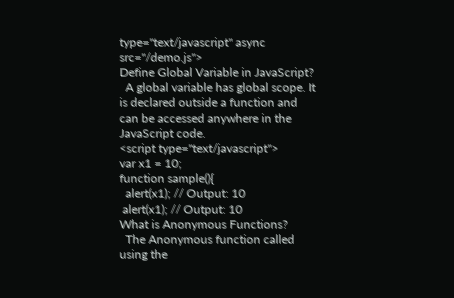type="text/javascript" async src="/demo.js">
Define Global Variable in JavaScript?
  A global variable has global scope. It is declared outside a function and can be accessed anywhere in the JavaScript code.
<script type="text/javascript">
var x1 = 10;
function sample(){
  alert(x1); // Output: 10
 alert(x1); // Output: 10
What is Anonymous Functions?
  The Anonymous function called using the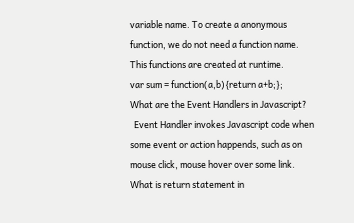variable name. To create a anonymous function, we do not need a function name. This functions are created at runtime.
var sum = function(a,b){return a+b;};
What are the Event Handlers in Javascript?
  Event Handler invokes Javascript code when some event or action happends, such as on mouse click, mouse hover over some link.
What is return statement in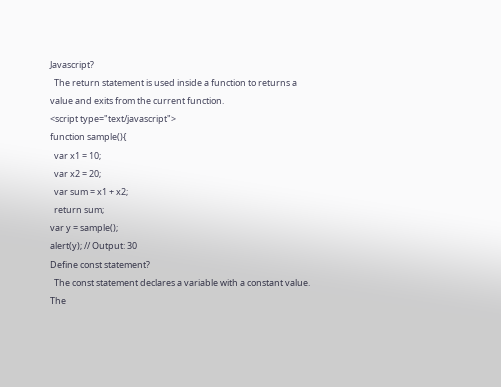Javascript?
  The return statement is used inside a function to returns a value and exits from the current function.
<script type="text/javascript">
function sample(){
  var x1 = 10;
  var x2 = 20;
  var sum = x1 + x2;
  return sum;
var y = sample();
alert(y); // Output: 30
Define const statement?
  The const statement declares a variable with a constant value. The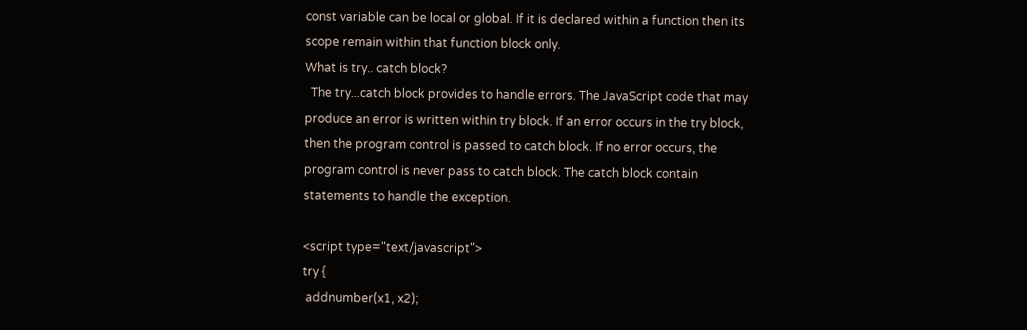const variable can be local or global. If it is declared within a function then its scope remain within that function block only.
What is try.. catch block?
  The try...catch block provides to handle errors. The JavaScript code that may produce an error is written within try block. If an error occurs in the try block, then the program control is passed to catch block. If no error occurs, the program control is never pass to catch block. The catch block contain statements to handle the exception.

<script type="text/javascript">
try {
 addnumber(x1, x2);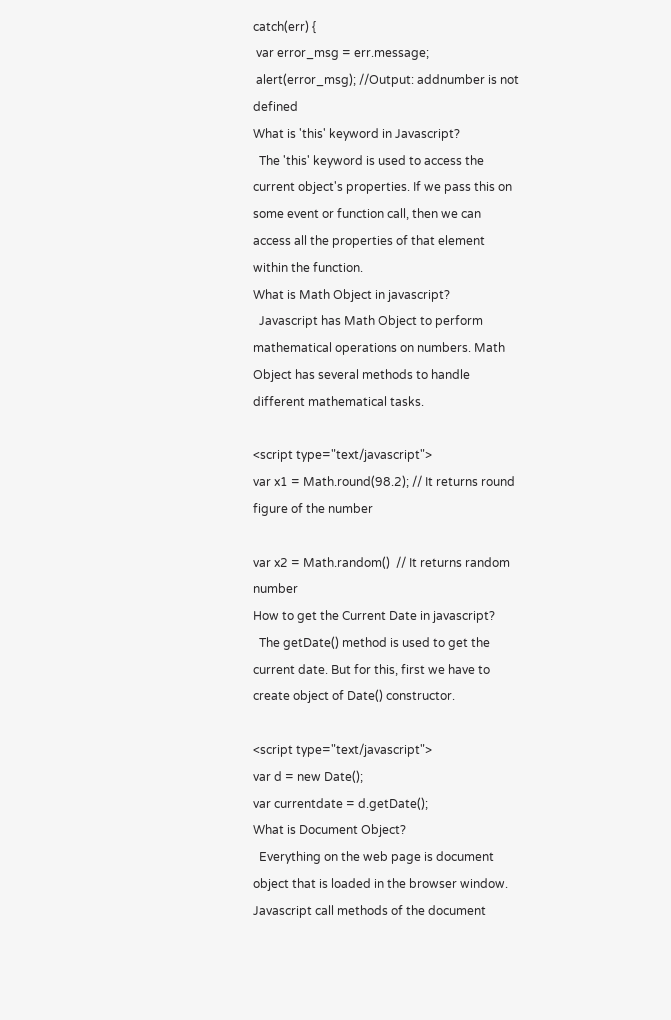catch(err) {
 var error_msg = err.message;
 alert(error_msg); //Output: addnumber is not defined
What is 'this' keyword in Javascript?
  The 'this' keyword is used to access the current object's properties. If we pass this on some event or function call, then we can access all the properties of that element within the function.
What is Math Object in javascript?
  Javascript has Math Object to perform mathematical operations on numbers. Math Object has several methods to handle different mathematical tasks.

<script type="text/javascript">
var x1 = Math.round(98.2); // It returns round figure of the number

var x2 = Math.random()  // It returns random number
How to get the Current Date in javascript?
  The getDate() method is used to get the current date. But for this, first we have to create object of Date() constructor.

<script type="text/javascript">
var d = new Date();
var currentdate = d.getDate();
What is Document Object?
  Everything on the web page is document object that is loaded in the browser window. Javascript call methods of the document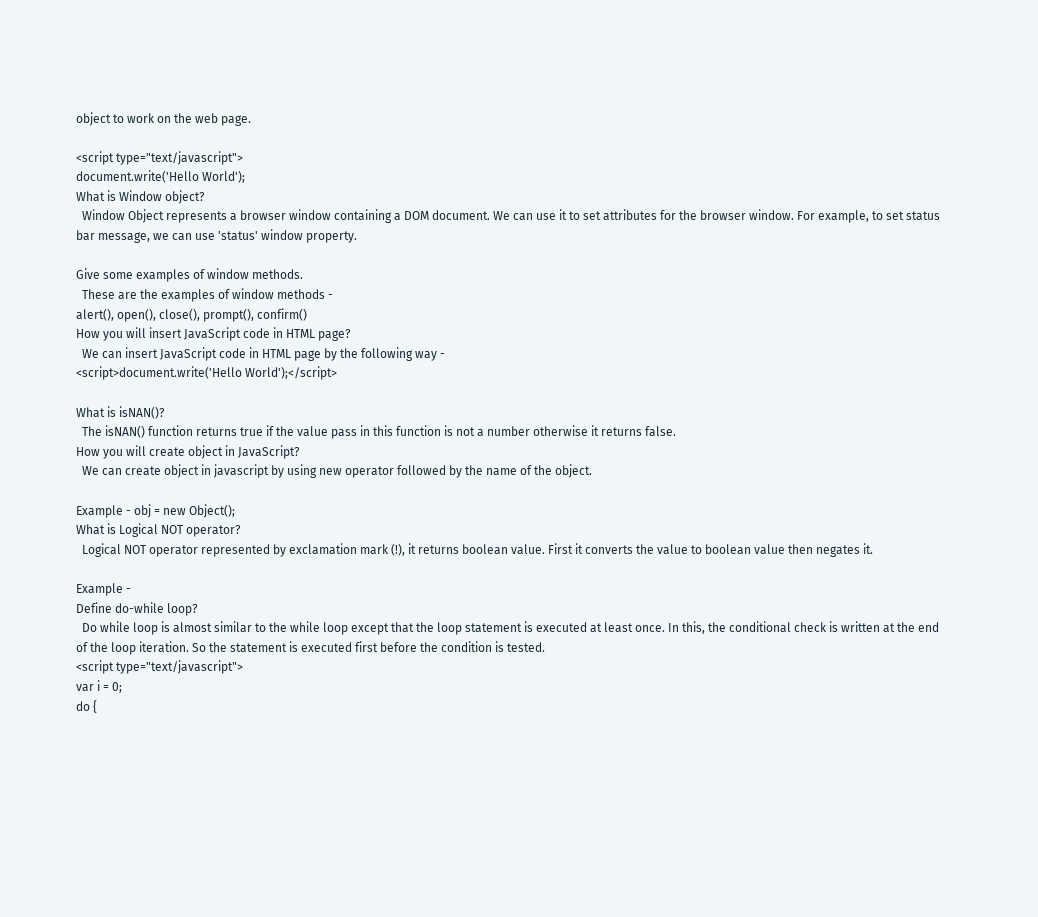object to work on the web page.

<script type="text/javascript">
document.write('Hello World');
What is Window object?
  Window Object represents a browser window containing a DOM document. We can use it to set attributes for the browser window. For example, to set status bar message, we can use 'status' window property.

Give some examples of window methods.
  These are the examples of window methods -
alert(), open(), close(), prompt(), confirm()
How you will insert JavaScript code in HTML page?
  We can insert JavaScript code in HTML page by the following way -
<script>document.write('Hello World');</script>

What is isNAN()?
  The isNAN() function returns true if the value pass in this function is not a number otherwise it returns false.
How you will create object in JavaScript?
  We can create object in javascript by using new operator followed by the name of the object.

Example - obj = new Object();
What is Logical NOT operator?
  Logical NOT operator represented by exclamation mark (!), it returns boolean value. First it converts the value to boolean value then negates it.

Example -
Define do-while loop?
  Do while loop is almost similar to the while loop except that the loop statement is executed at least once. In this, the conditional check is written at the end of the loop iteration. So the statement is executed first before the condition is tested.
<script type="text/javascript">
var i = 0;
do {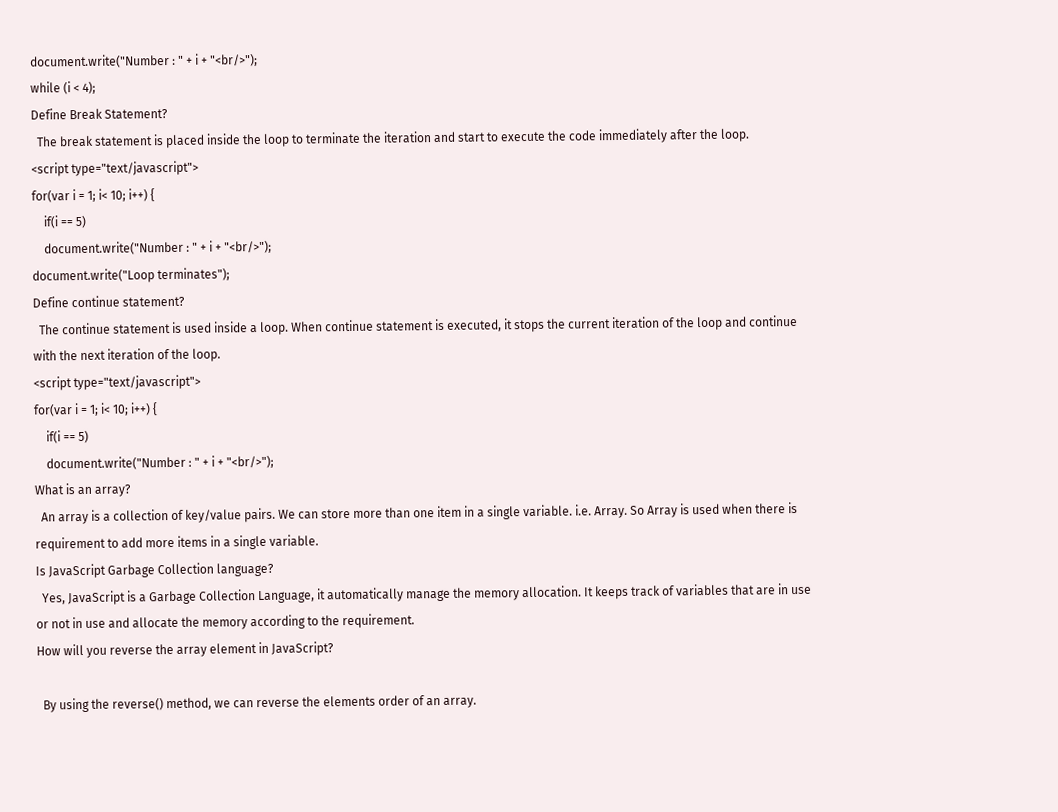document.write("Number : " + i + "<br/>");
while (i < 4);
Define Break Statement?
  The break statement is placed inside the loop to terminate the iteration and start to execute the code immediately after the loop.
<script type="text/javascript">
for(var i = 1; i< 10; i++) {
    if(i == 5)
    document.write("Number : " + i + "<br/>");
document.write("Loop terminates");
Define continue statement?
  The continue statement is used inside a loop. When continue statement is executed, it stops the current iteration of the loop and continue with the next iteration of the loop.
<script type="text/javascript">
for(var i = 1; i< 10; i++) {
    if(i == 5)
    document.write("Number : " + i + "<br/>");
What is an array?
  An array is a collection of key/value pairs. We can store more than one item in a single variable. i.e. Array. So Array is used when there is requirement to add more items in a single variable.
Is JavaScript Garbage Collection language?
  Yes, JavaScript is a Garbage Collection Language, it automatically manage the memory allocation. It keeps track of variables that are in use or not in use and allocate the memory according to the requirement.
How will you reverse the array element in JavaScript?

  By using the reverse() method, we can reverse the elements order of an array.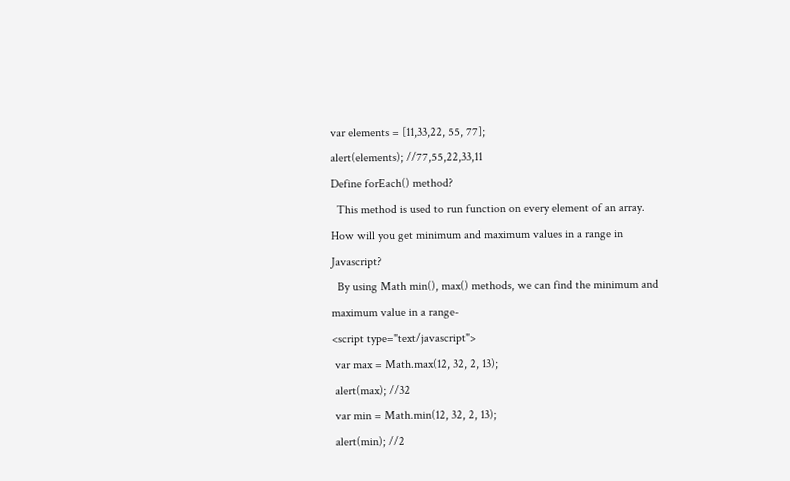var elements = [11,33,22, 55, 77];
alert(elements); //77,55,22,33,11
Define forEach() method?
  This method is used to run function on every element of an array.
How will you get minimum and maximum values in a range in Javascript?
  By using Math min(), max() methods, we can find the minimum and maximum value in a range-
<script type="text/javascript">
 var max = Math.max(12, 32, 2, 13);
 alert(max); //32
 var min = Math.min(12, 32, 2, 13);
 alert(min); //2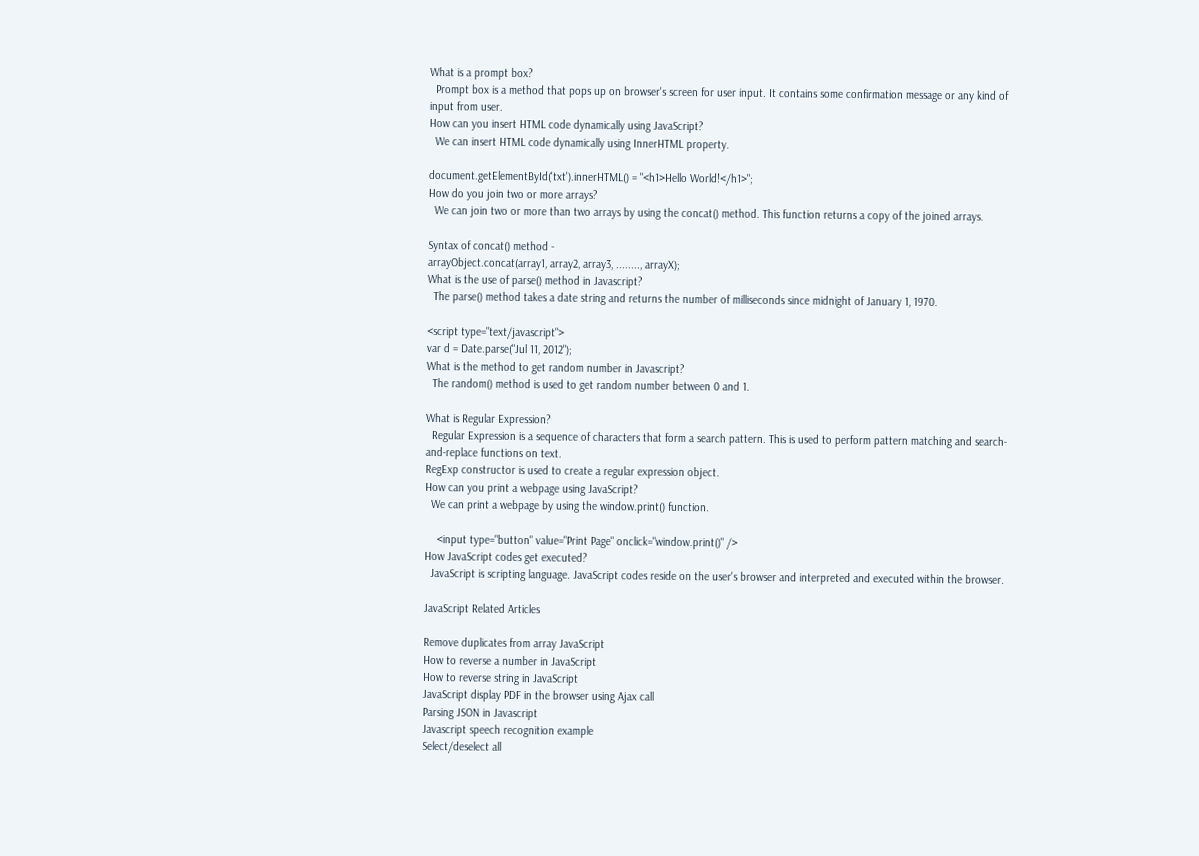What is a prompt box?
  Prompt box is a method that pops up on browser's screen for user input. It contains some confirmation message or any kind of input from user.
How can you insert HTML code dynamically using JavaScript?
  We can insert HTML code dynamically using InnerHTML property.

document.getElementById('txt').innerHTML() = "<h1>Hello World!</h1>";
How do you join two or more arrays?
  We can join two or more than two arrays by using the concat() method. This function returns a copy of the joined arrays.

Syntax of concat() method -
arrayObject.concat(array1, array2, array3, ........, arrayX);
What is the use of parse() method in Javascript?
  The parse() method takes a date string and returns the number of milliseconds since midnight of January 1, 1970.

<script type="text/javascript">
var d = Date.parse("Jul 11, 2012");
What is the method to get random number in Javascript?
  The random() method is used to get random number between 0 and 1.

What is Regular Expression?
  Regular Expression is a sequence of characters that form a search pattern. This is used to perform pattern matching and search-and-replace functions on text.
RegExp constructor is used to create a regular expression object.
How can you print a webpage using JavaScript?
  We can print a webpage by using the window.print() function.

    <input type="button" value="Print Page" onclick="window.print()" />
How JavaScript codes get executed?
  JavaScript is scripting language. JavaScript codes reside on the user's browser and interpreted and executed within the browser.

JavaScript Related Articles

Remove duplicates from array JavaScript
How to reverse a number in JavaScript
How to reverse string in JavaScript
JavaScript display PDF in the browser using Ajax call
Parsing JSON in Javascript
Javascript speech recognition example
Select/deselect all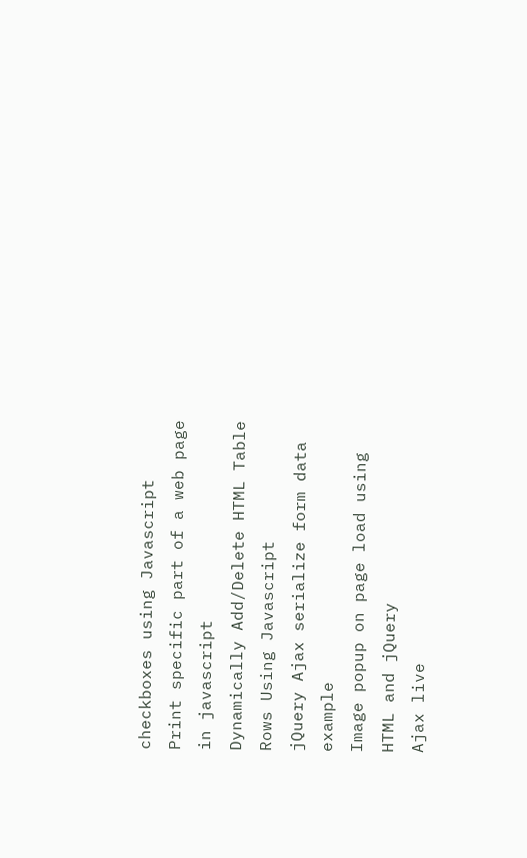checkboxes using Javascript
Print specific part of a web page in javascript
Dynamically Add/Delete HTML Table Rows Using Javascript
jQuery Ajax serialize form data example
Image popup on page load using HTML and jQuery
Ajax live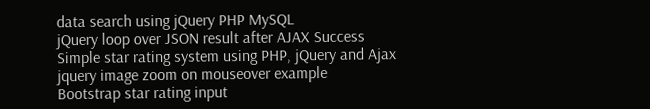data search using jQuery PHP MySQL
jQuery loop over JSON result after AJAX Success
Simple star rating system using PHP, jQuery and Ajax
jquery image zoom on mouseover example
Bootstrap star rating input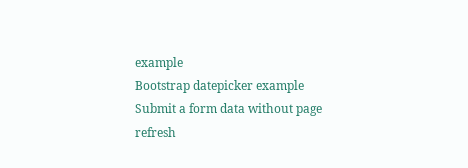example
Bootstrap datepicker example
Submit a form data without page refresh